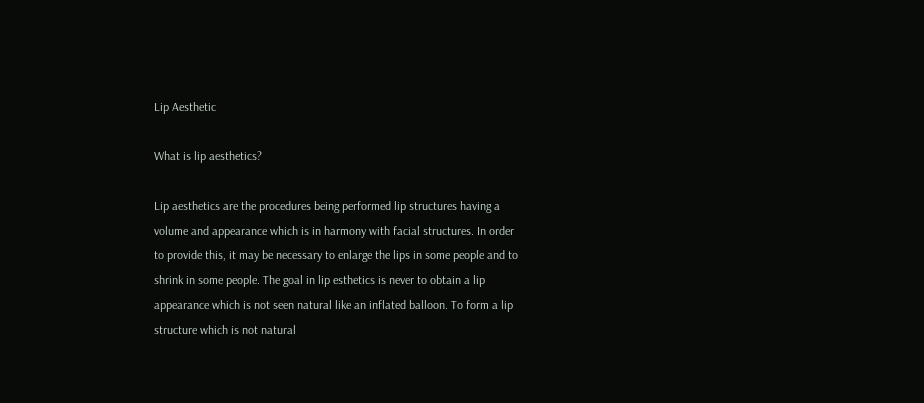Lip Aesthetic

What is lip aesthetics?

Lip aesthetics are the procedures being performed lip structures having a volume and appearance which is in harmony with facial structures. In order to provide this, it may be necessary to enlarge the lips in some people and to shrink in some people. The goal in lip esthetics is never to obtain a lip appearance which is not seen natural like an inflated balloon. To form a lip structure which is not natural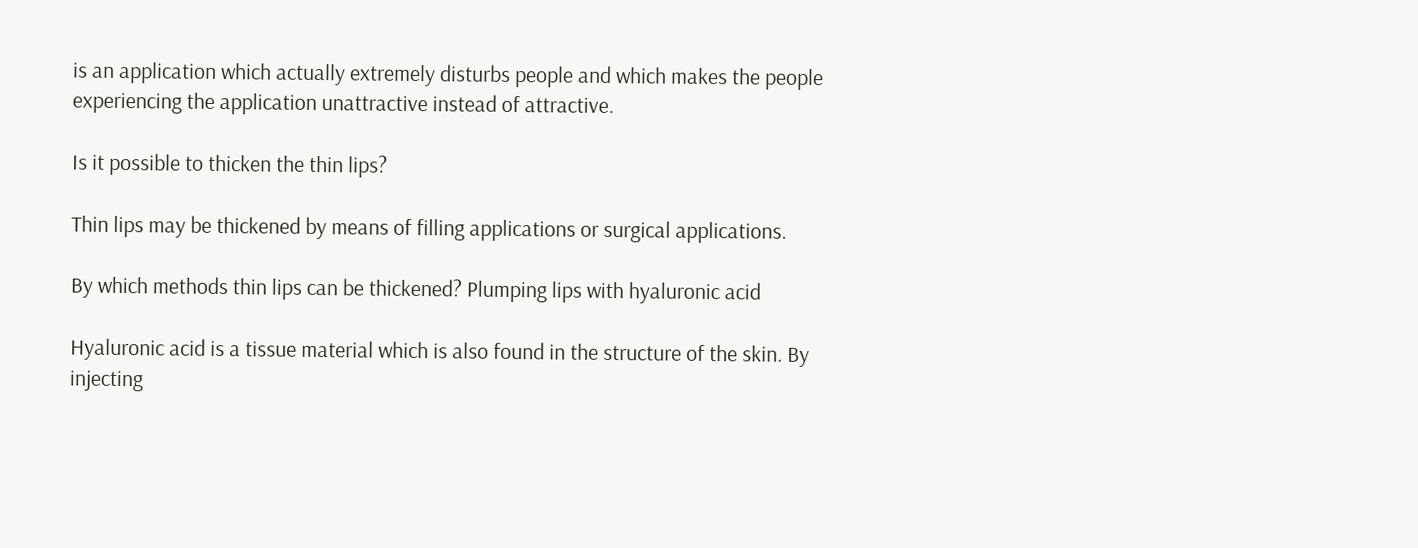is an application which actually extremely disturbs people and which makes the people experiencing the application unattractive instead of attractive.

Is it possible to thicken the thin lips?

Thin lips may be thickened by means of filling applications or surgical applications.

By which methods thin lips can be thickened? Plumping lips with hyaluronic acid

Hyaluronic acid is a tissue material which is also found in the structure of the skin. By injecting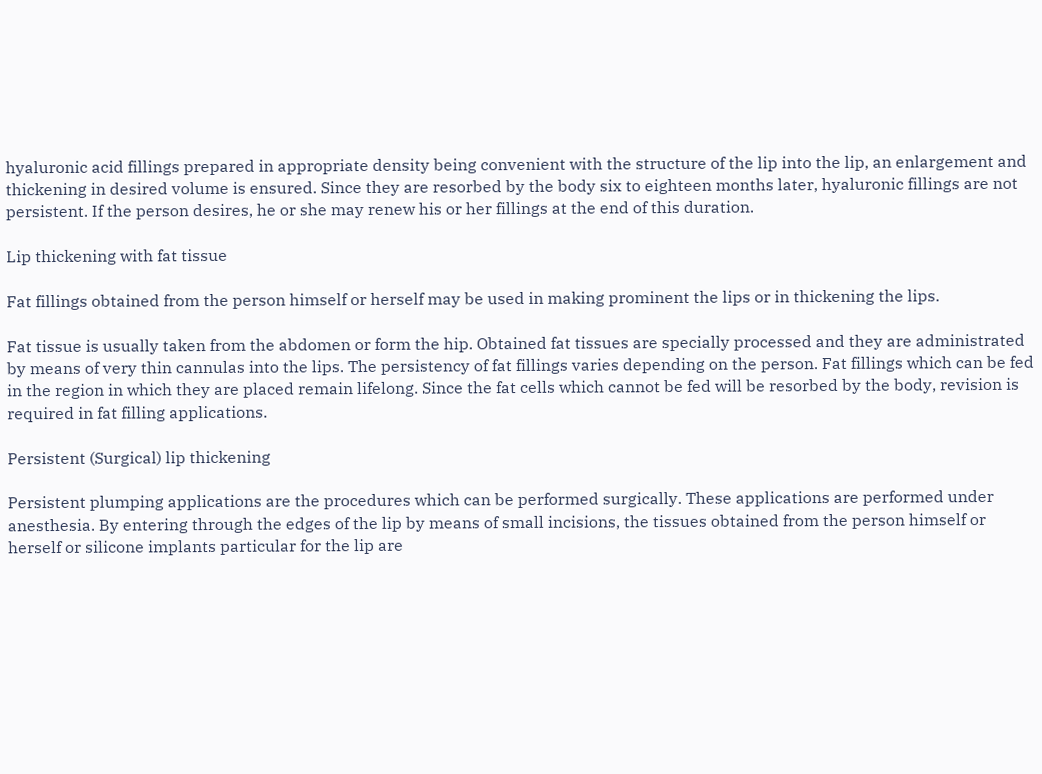hyaluronic acid fillings prepared in appropriate density being convenient with the structure of the lip into the lip, an enlargement and thickening in desired volume is ensured. Since they are resorbed by the body six to eighteen months later, hyaluronic fillings are not persistent. If the person desires, he or she may renew his or her fillings at the end of this duration.

Lip thickening with fat tissue

Fat fillings obtained from the person himself or herself may be used in making prominent the lips or in thickening the lips.

Fat tissue is usually taken from the abdomen or form the hip. Obtained fat tissues are specially processed and they are administrated by means of very thin cannulas into the lips. The persistency of fat fillings varies depending on the person. Fat fillings which can be fed in the region in which they are placed remain lifelong. Since the fat cells which cannot be fed will be resorbed by the body, revision is required in fat filling applications.

Persistent (Surgical) lip thickening

Persistent plumping applications are the procedures which can be performed surgically. These applications are performed under anesthesia. By entering through the edges of the lip by means of small incisions, the tissues obtained from the person himself or herself or silicone implants particular for the lip are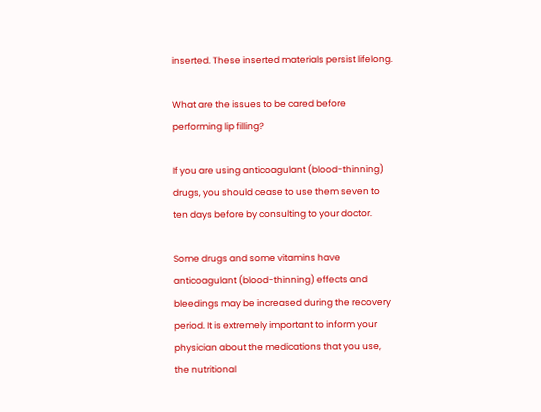inserted. These inserted materials persist lifelong.

What are the issues to be cared before performing lip filling?

If you are using anticoagulant (blood-thinning) drugs, you should cease to use them seven to ten days before by consulting to your doctor.

Some drugs and some vitamins have anticoagulant (blood-thinning) effects and bleedings may be increased during the recovery period. It is extremely important to inform your physician about the medications that you use, the nutritional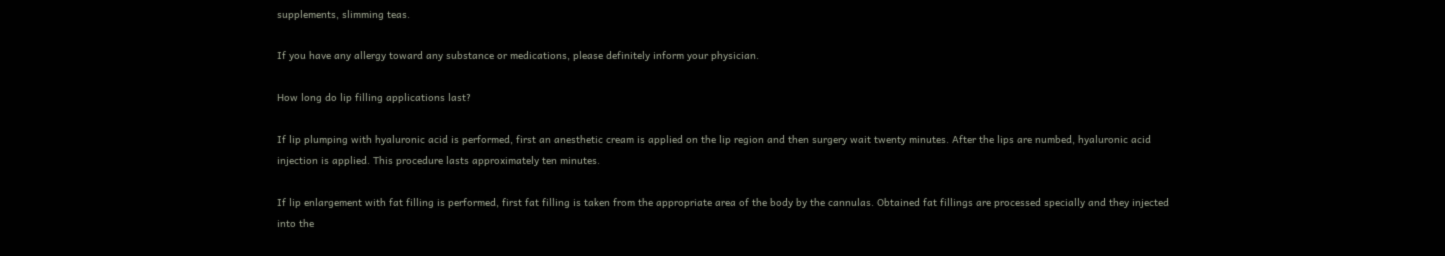supplements, slimming teas.

If you have any allergy toward any substance or medications, please definitely inform your physician.

How long do lip filling applications last?

If lip plumping with hyaluronic acid is performed, first an anesthetic cream is applied on the lip region and then surgery wait twenty minutes. After the lips are numbed, hyaluronic acid injection is applied. This procedure lasts approximately ten minutes.

If lip enlargement with fat filling is performed, first fat filling is taken from the appropriate area of the body by the cannulas. Obtained fat fillings are processed specially and they injected into the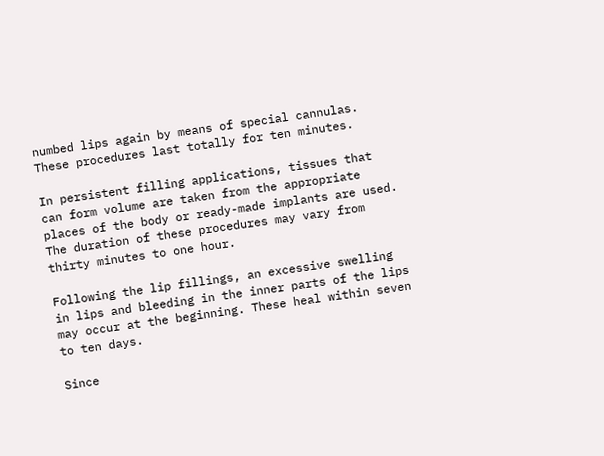numbed lips again by means of special cannulas. These procedures last totally for ten minutes.

In persistent filling applications, tissues that can form volume are taken from the appropriate places of the body or ready-made implants are used. The duration of these procedures may vary from thirty minutes to one hour.

Following the lip fillings, an excessive swelling in lips and bleeding in the inner parts of the lips may occur at the beginning. These heal within seven to ten days.

Since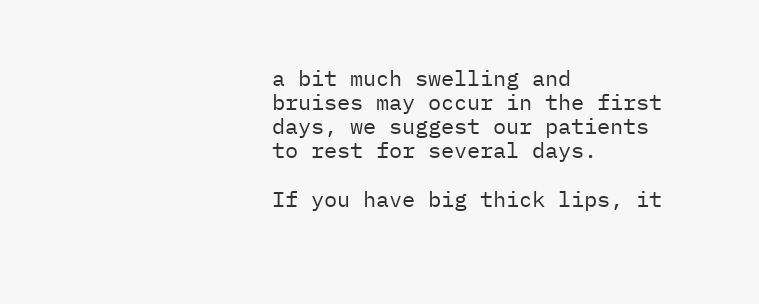a bit much swelling and bruises may occur in the first days, we suggest our patients to rest for several days.

If you have big thick lips, it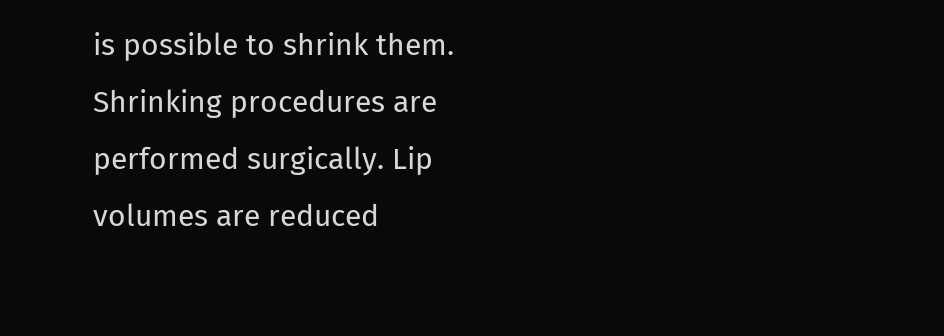is possible to shrink them. Shrinking procedures are performed surgically. Lip volumes are reduced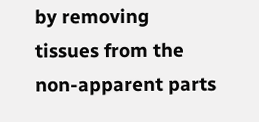by removing tissues from the non-apparent parts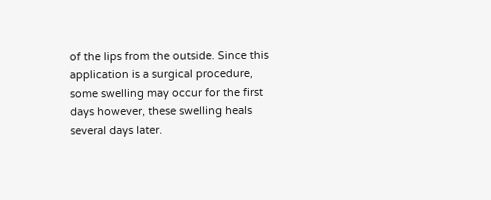of the lips from the outside. Since this application is a surgical procedure, some swelling may occur for the first days however, these swelling heals several days later.